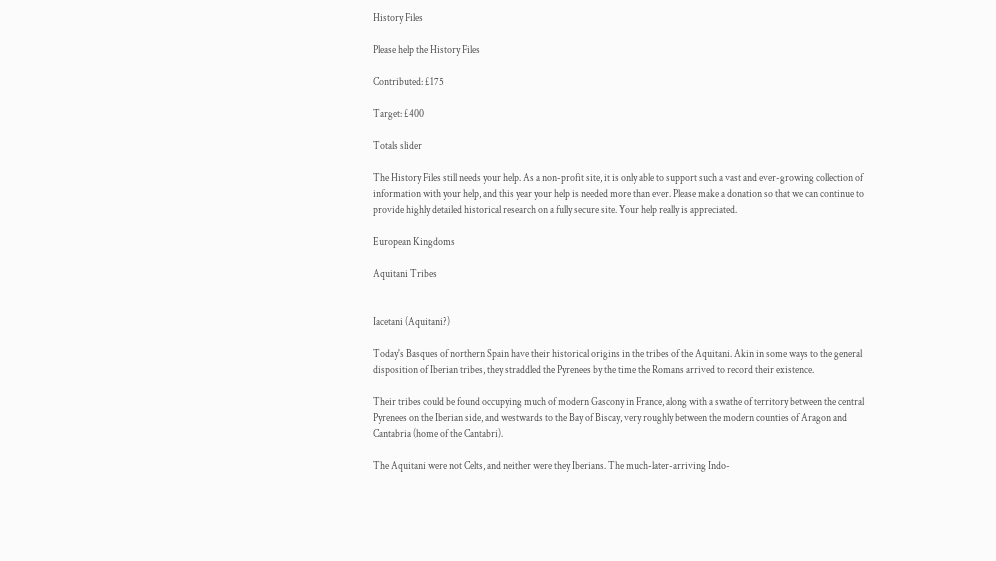History Files

Please help the History Files

Contributed: £175

Target: £400

Totals slider

The History Files still needs your help. As a non-profit site, it is only able to support such a vast and ever-growing collection of information with your help, and this year your help is needed more than ever. Please make a donation so that we can continue to provide highly detailed historical research on a fully secure site. Your help really is appreciated.

European Kingdoms

Aquitani Tribes


Iacetani (Aquitani?)

Today's Basques of northern Spain have their historical origins in the tribes of the Aquitani. Akin in some ways to the general disposition of Iberian tribes, they straddled the Pyrenees by the time the Romans arrived to record their existence.

Their tribes could be found occupying much of modern Gascony in France, along with a swathe of territory between the central Pyrenees on the Iberian side, and westwards to the Bay of Biscay, very roughly between the modern counties of Aragon and Cantabria (home of the Cantabri).

The Aquitani were not Celts, and neither were they Iberians. The much-later-arriving Indo-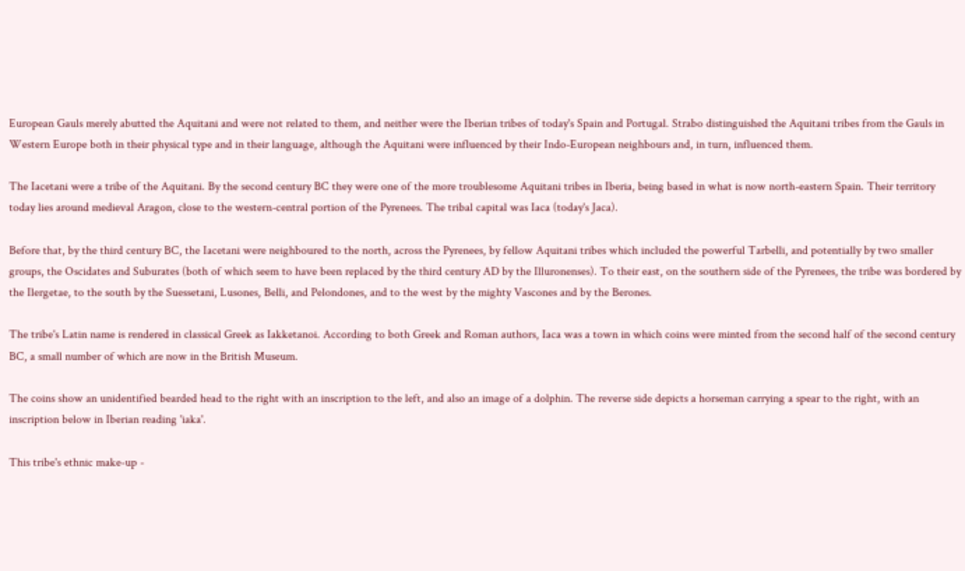European Gauls merely abutted the Aquitani and were not related to them, and neither were the Iberian tribes of today's Spain and Portugal. Strabo distinguished the Aquitani tribes from the Gauls in Western Europe both in their physical type and in their language, although the Aquitani were influenced by their Indo-European neighbours and, in turn, influenced them.

The Iacetani were a tribe of the Aquitani. By the second century BC they were one of the more troublesome Aquitani tribes in Iberia, being based in what is now north-eastern Spain. Their territory today lies around medieval Aragon, close to the western-central portion of the Pyrenees. The tribal capital was Iaca (today's Jaca).

Before that, by the third century BC, the Iacetani were neighboured to the north, across the Pyrenees, by fellow Aquitani tribes which included the powerful Tarbelli, and potentially by two smaller groups, the Oscidates and Suburates (both of which seem to have been replaced by the third century AD by the Illuronenses). To their east, on the southern side of the Pyrenees, the tribe was bordered by the Ilergetae, to the south by the Suessetani, Lusones, Belli, and Pelondones, and to the west by the mighty Vascones and by the Berones.

The tribe's Latin name is rendered in classical Greek as Iakketanoi. According to both Greek and Roman authors, Iaca was a town in which coins were minted from the second half of the second century BC, a small number of which are now in the British Museum.

The coins show an unidentified bearded head to the right with an inscription to the left, and also an image of a dolphin. The reverse side depicts a horseman carrying a spear to the right, with an inscription below in Iberian reading 'iaka'.

This tribe's ethnic make-up -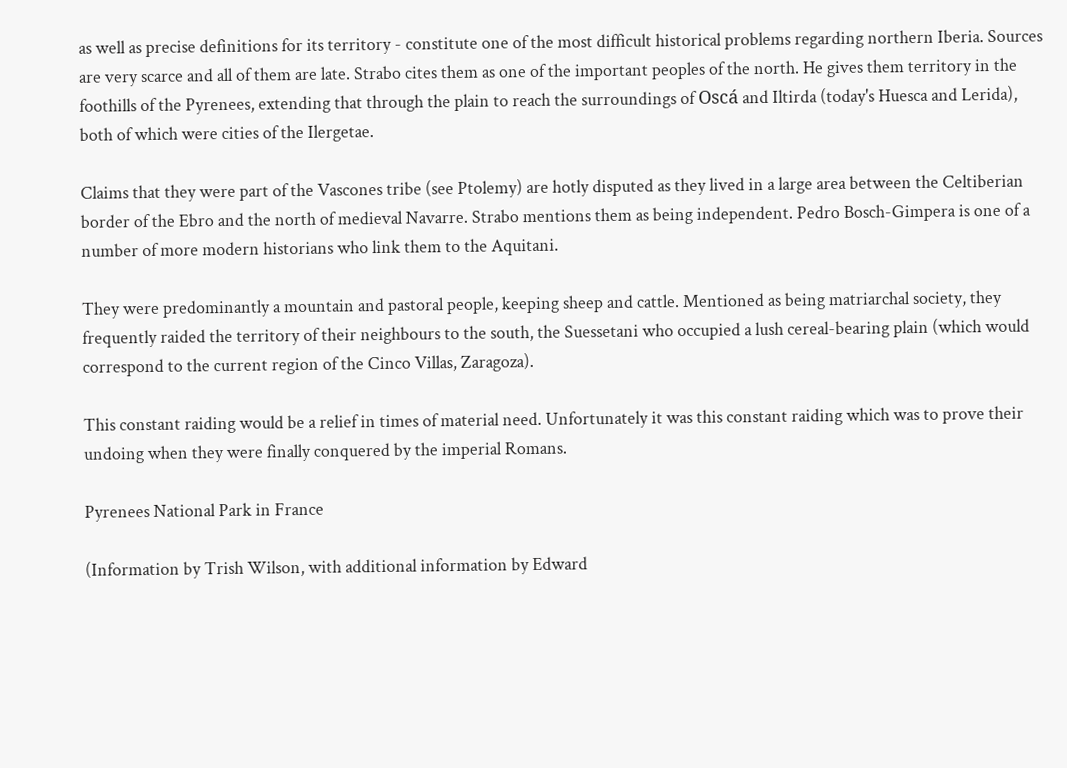as well as precise definitions for its territory - constitute one of the most difficult historical problems regarding northern Iberia. Sources are very scarce and all of them are late. Strabo cites them as one of the important peoples of the north. He gives them territory in the foothills of the Pyrenees, extending that through the plain to reach the surroundings of Oscá and Iltirda (today's Huesca and Lerida), both of which were cities of the Ilergetae.

Claims that they were part of the Vascones tribe (see Ptolemy) are hotly disputed as they lived in a large area between the Celtiberian border of the Ebro and the north of medieval Navarre. Strabo mentions them as being independent. Pedro Bosch-Gimpera is one of a number of more modern historians who link them to the Aquitani.

They were predominantly a mountain and pastoral people, keeping sheep and cattle. Mentioned as being matriarchal society, they frequently raided the territory of their neighbours to the south, the Suessetani who occupied a lush cereal-bearing plain (which would correspond to the current region of the Cinco Villas, Zaragoza).

This constant raiding would be a relief in times of material need. Unfortunately it was this constant raiding which was to prove their undoing when they were finally conquered by the imperial Romans.

Pyrenees National Park in France

(Information by Trish Wilson, with additional information by Edward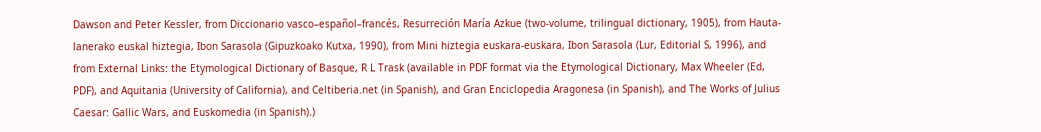Dawson and Peter Kessler, from Diccionario vasco–español–francés, Resurreción María Azkue (two-volume, trilingual dictionary, 1905), from Hauta-lanerako euskal hiztegia, Ibon Sarasola (Gipuzkoako Kutxa, 1990), from Mini hiztegia euskara-euskara, Ibon Sarasola (Lur, Editorial S, 1996), and from External Links: the Etymological Dictionary of Basque, R L Trask (available in PDF format via the Etymological Dictionary, Max Wheeler (Ed, PDF), and Aquitania (University of California), and Celtiberia.net (in Spanish), and Gran Enciclopedia Aragonesa (in Spanish), and The Works of Julius Caesar: Gallic Wars, and Euskomedia (in Spanish).)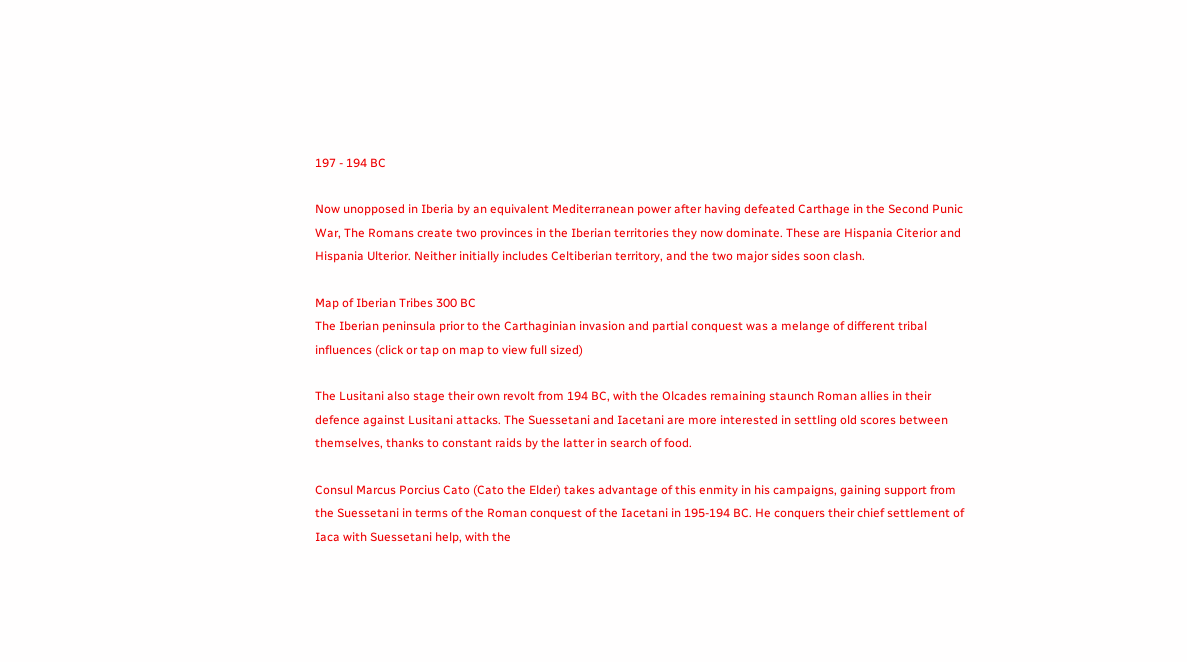197 - 194 BC

Now unopposed in Iberia by an equivalent Mediterranean power after having defeated Carthage in the Second Punic War, The Romans create two provinces in the Iberian territories they now dominate. These are Hispania Citerior and Hispania Ulterior. Neither initially includes Celtiberian territory, and the two major sides soon clash.

Map of Iberian Tribes 300 BC
The Iberian peninsula prior to the Carthaginian invasion and partial conquest was a melange of different tribal influences (click or tap on map to view full sized)

The Lusitani also stage their own revolt from 194 BC, with the Olcades remaining staunch Roman allies in their defence against Lusitani attacks. The Suessetani and Iacetani are more interested in settling old scores between themselves, thanks to constant raids by the latter in search of food.

Consul Marcus Porcius Cato (Cato the Elder) takes advantage of this enmity in his campaigns, gaining support from the Suessetani in terms of the Roman conquest of the Iacetani in 195-194 BC. He conquers their chief settlement of Iaca with Suessetani help, with the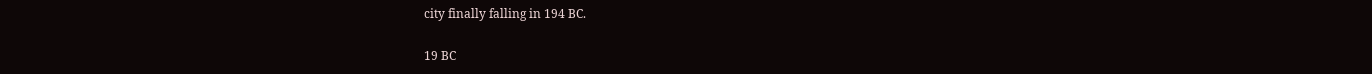city finally falling in 194 BC.

19 BC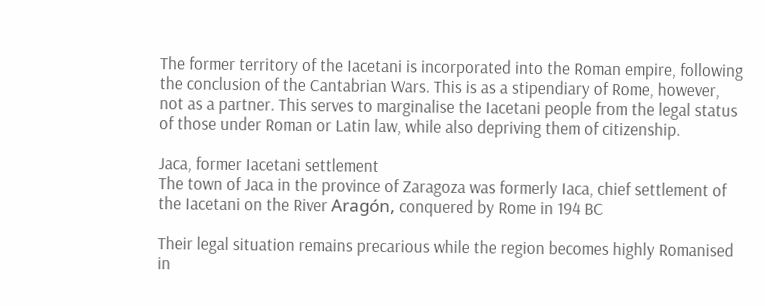The former territory of the Iacetani is incorporated into the Roman empire, following the conclusion of the Cantabrian Wars. This is as a stipendiary of Rome, however, not as a partner. This serves to marginalise the Iacetani people from the legal status of those under Roman or Latin law, while also depriving them of citizenship.

Jaca, former Iacetani settlement
The town of Jaca in the province of Zaragoza was formerly Iaca, chief settlement of the Iacetani on the River Aragón, conquered by Rome in 194 BC

Their legal situation remains precarious while the region becomes highly Romanised in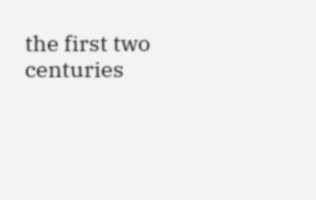the first two centuries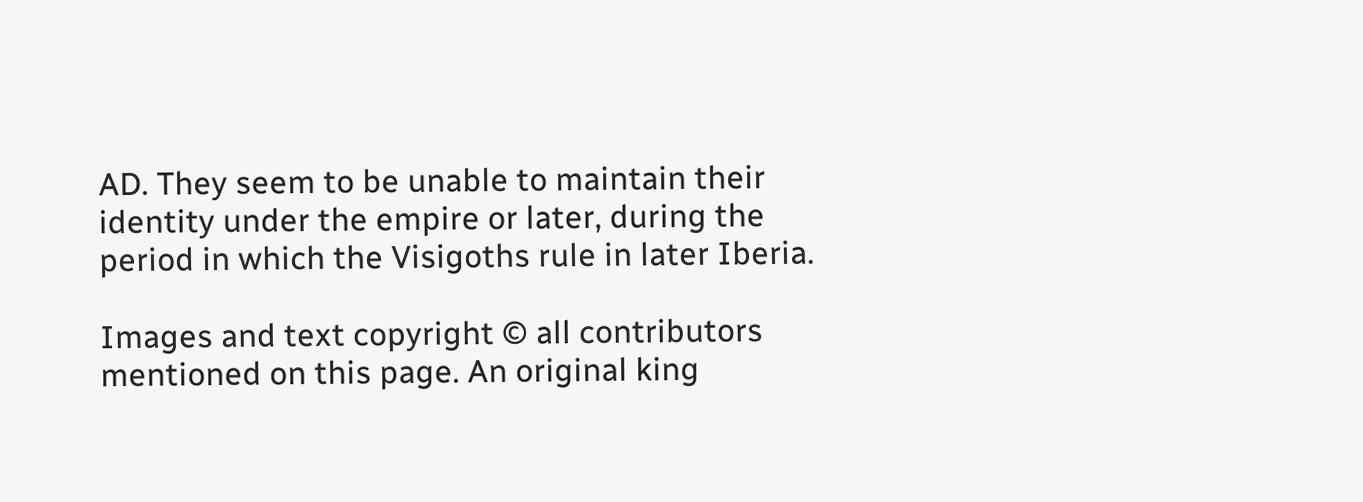AD. They seem to be unable to maintain their identity under the empire or later, during the period in which the Visigoths rule in later Iberia.

Images and text copyright © all contributors mentioned on this page. An original king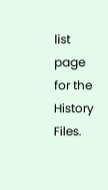list page for the History Files.